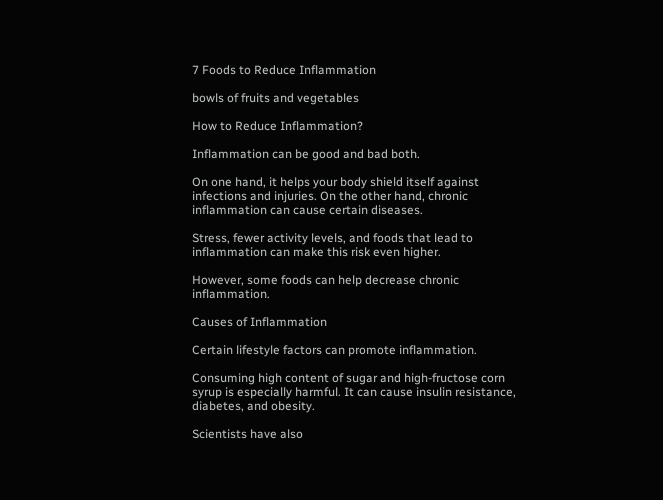7 Foods to Reduce Inflammation

bowls of fruits and vegetables

How to Reduce Inflammation?

Inflammation can be good and bad both.

On one hand, it helps your body shield itself against infections and injuries. On the other hand, chronic inflammation can cause certain diseases.

Stress, fewer activity levels, and foods that lead to inflammation can make this risk even higher.

However, some foods can help decrease chronic inflammation.

Causes of Inflammation

Certain lifestyle factors can promote inflammation.

Consuming high content of sugar and high-fructose corn syrup is especially harmful. It can cause insulin resistance, diabetes, and obesity.

Scientists have also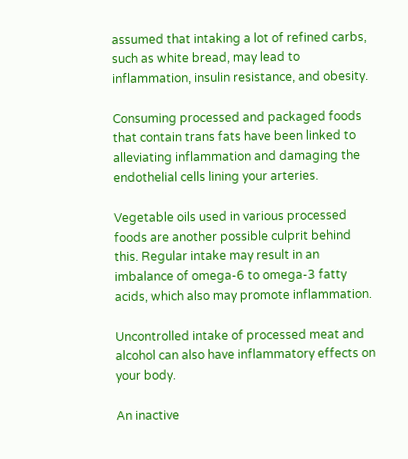assumed that intaking a lot of refined carbs, such as white bread, may lead to inflammation, insulin resistance, and obesity.

Consuming processed and packaged foods that contain trans fats have been linked to alleviating inflammation and damaging the endothelial cells lining your arteries.

Vegetable oils used in various processed foods are another possible culprit behind this. Regular intake may result in an imbalance of omega-6 to omega-3 fatty acids, which also may promote inflammation.

Uncontrolled intake of processed meat and alcohol can also have inflammatory effects on your body.

An inactive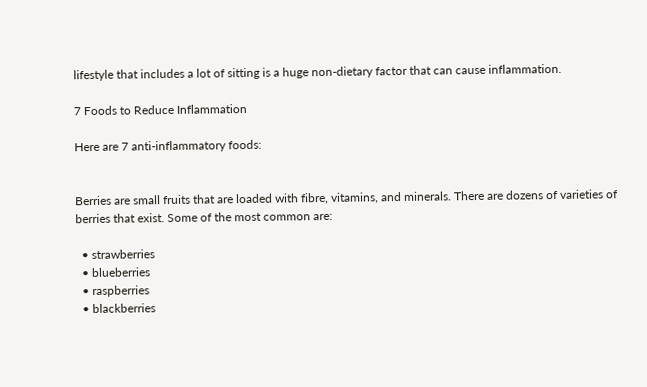lifestyle that includes a lot of sitting is a huge non-dietary factor that can cause inflammation.

7 Foods to Reduce Inflammation

Here are 7 anti-inflammatory foods:


Berries are small fruits that are loaded with fibre, vitamins, and minerals. There are dozens of varieties of berries that exist. Some of the most common are:

  • strawberries
  • blueberries
  • raspberries
  • blackberries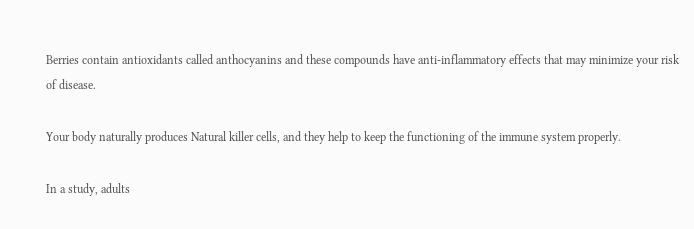Berries contain antioxidants called anthocyanins and these compounds have anti-inflammatory effects that may minimize your risk of disease.

Your body naturally produces Natural killer cells, and they help to keep the functioning of the immune system properly.

In a study, adults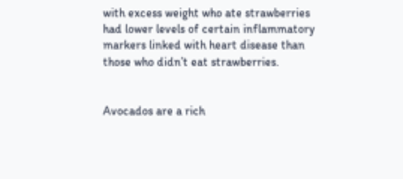with excess weight who ate strawberries had lower levels of certain inflammatory markers linked with heart disease than those who didn’t eat strawberries.


Avocados are a rich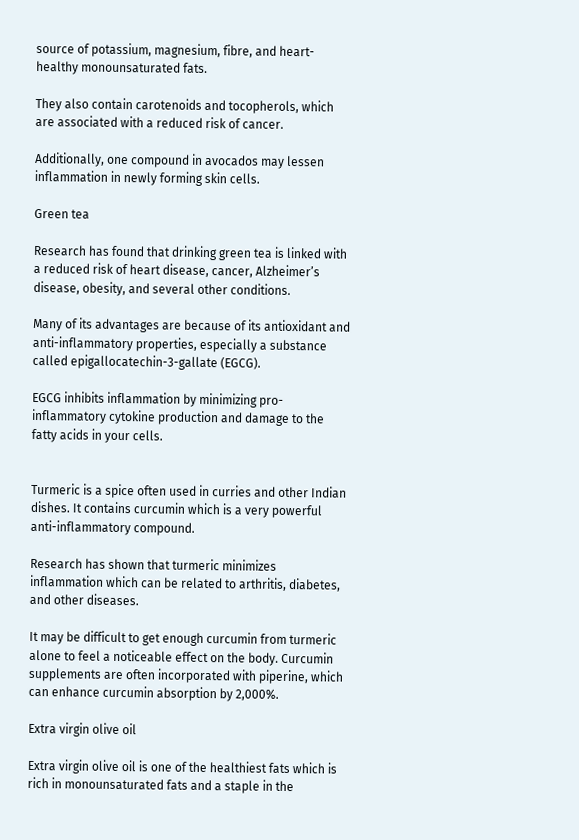source of potassium, magnesium, fibre, and heart-healthy monounsaturated fats.

They also contain carotenoids and tocopherols, which are associated with a reduced risk of cancer.

Additionally, one compound in avocados may lessen inflammation in newly forming skin cells.

Green tea

Research has found that drinking green tea is linked with a reduced risk of heart disease, cancer, Alzheimer’s disease, obesity, and several other conditions.

Many of its advantages are because of its antioxidant and anti-inflammatory properties, especially a substance called epigallocatechin-3-gallate (EGCG).

EGCG inhibits inflammation by minimizing pro-inflammatory cytokine production and damage to the fatty acids in your cells.


Turmeric is a spice often used in curries and other Indian dishes. It contains curcumin which is a very powerful anti-inflammatory compound.

Research has shown that turmeric minimizes inflammation which can be related to arthritis, diabetes, and other diseases.

It may be difficult to get enough curcumin from turmeric alone to feel a noticeable effect on the body. Curcumin supplements are often incorporated with piperine, which can enhance curcumin absorption by 2,000%.

Extra virgin olive oil

Extra virgin olive oil is one of the healthiest fats which is rich in monounsaturated fats and a staple in the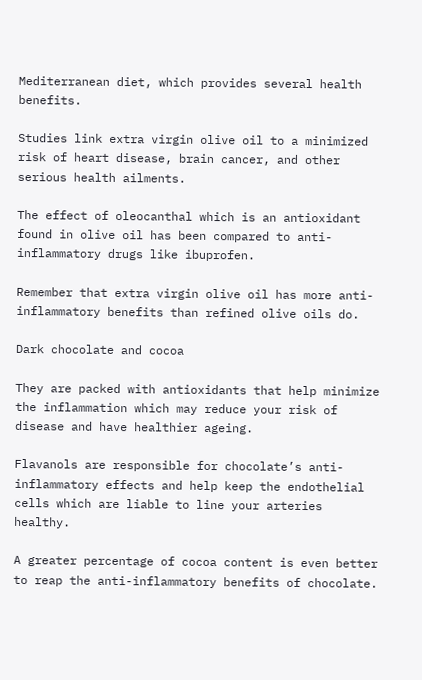Mediterranean diet, which provides several health benefits.

Studies link extra virgin olive oil to a minimized risk of heart disease, brain cancer, and other serious health ailments.

The effect of oleocanthal which is an antioxidant found in olive oil has been compared to anti-inflammatory drugs like ibuprofen.

Remember that extra virgin olive oil has more anti-inflammatory benefits than refined olive oils do.

Dark chocolate and cocoa

They are packed with antioxidants that help minimize the inflammation which may reduce your risk of disease and have healthier ageing.

Flavanols are responsible for chocolate’s anti-inflammatory effects and help keep the endothelial cells which are liable to line your arteries healthy.

A greater percentage of cocoa content is even better to reap the anti-inflammatory benefits of chocolate.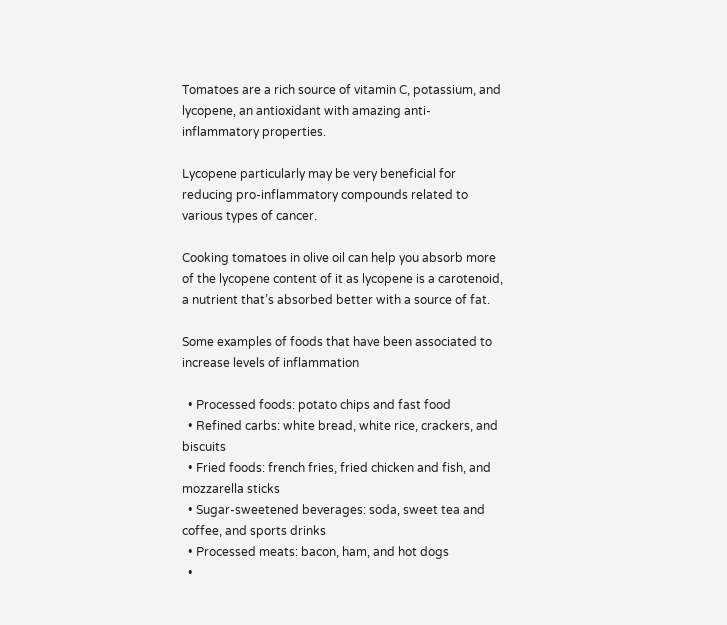Tomatoes are a rich source of vitamin C, potassium, and lycopene, an antioxidant with amazing anti-inflammatory properties.

Lycopene particularly may be very beneficial for reducing pro-inflammatory compounds related to various types of cancer.

Cooking tomatoes in olive oil can help you absorb more of the lycopene content of it as lycopene is a carotenoid, a nutrient that’s absorbed better with a source of fat.

Some examples of foods that have been associated to increase levels of inflammation

  • Processed foods: potato chips and fast food
  • Refined carbs: white bread, white rice, crackers, and biscuits
  • Fried foods: french fries, fried chicken and fish, and mozzarella sticks
  • Sugar-sweetened beverages: soda, sweet tea and coffee, and sports drinks
  • Processed meats: bacon, ham, and hot dogs
  •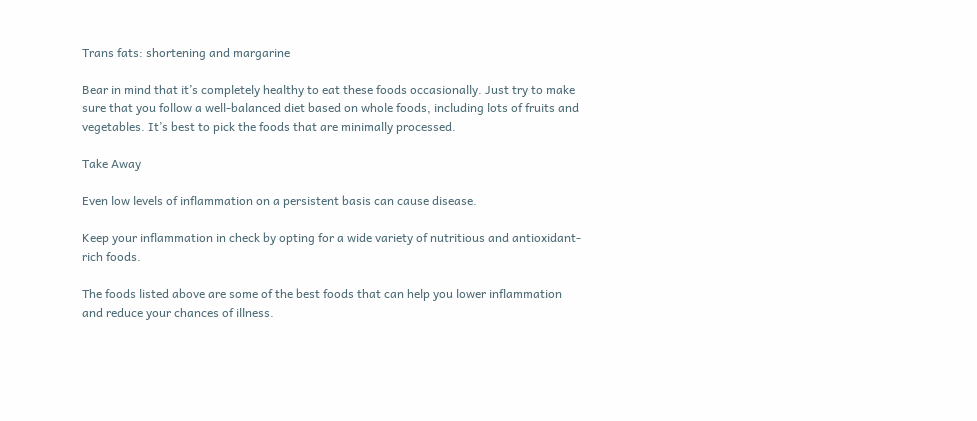Trans fats: shortening and margarine

Bear in mind that it’s completely healthy to eat these foods occasionally. Just try to make sure that you follow a well-balanced diet based on whole foods, including lots of fruits and vegetables. It’s best to pick the foods that are minimally processed.

Take Away

Even low levels of inflammation on a persistent basis can cause disease.

Keep your inflammation in check by opting for a wide variety of nutritious and antioxidant-rich foods.

The foods listed above are some of the best foods that can help you lower inflammation and reduce your chances of illness.